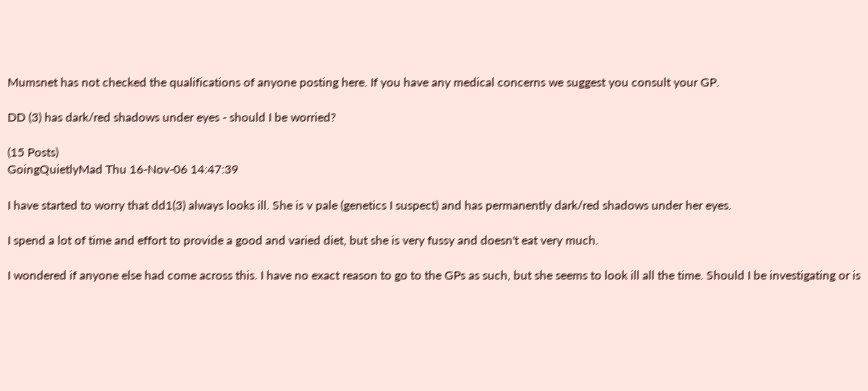Mumsnet has not checked the qualifications of anyone posting here. If you have any medical concerns we suggest you consult your GP.

DD (3) has dark/red shadows under eyes - should I be worried?

(15 Posts)
GoingQuietlyMad Thu 16-Nov-06 14:47:39

I have started to worry that dd1(3) always looks ill. She is v pale (genetics I suspect) and has permanently dark/red shadows under her eyes.

I spend a lot of time and effort to provide a good and varied diet, but she is very fussy and doesn't eat very much.

I wondered if anyone else had come across this. I have no exact reason to go to the GPs as such, but she seems to look ill all the time. Should I be investigating or is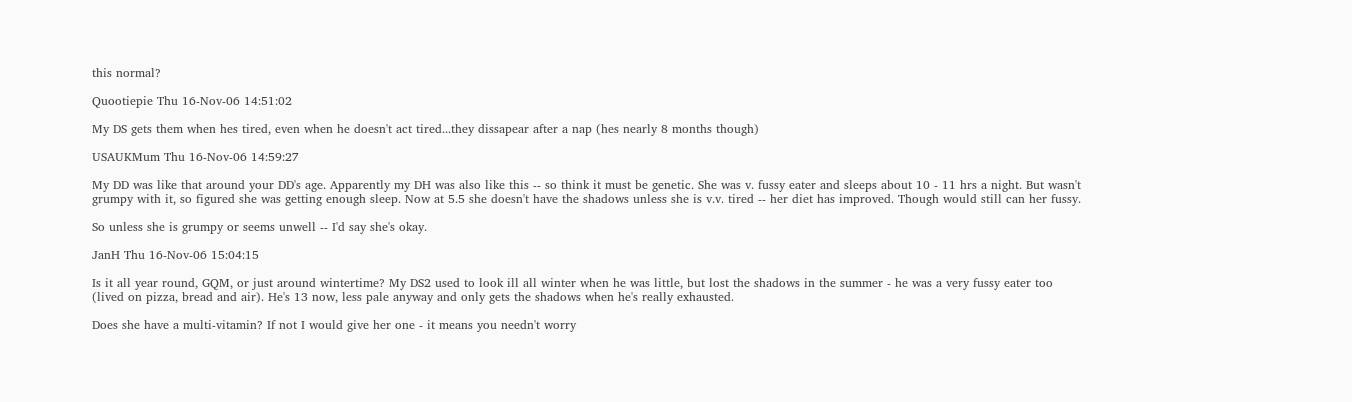this normal?

Quootiepie Thu 16-Nov-06 14:51:02

My DS gets them when hes tired, even when he doesn't act tired...they dissapear after a nap (hes nearly 8 months though)

USAUKMum Thu 16-Nov-06 14:59:27

My DD was like that around your DD's age. Apparently my DH was also like this -- so think it must be genetic. She was v. fussy eater and sleeps about 10 - 11 hrs a night. But wasn't grumpy with it, so figured she was getting enough sleep. Now at 5.5 she doesn't have the shadows unless she is v.v. tired -- her diet has improved. Though would still can her fussy.

So unless she is grumpy or seems unwell -- I'd say she's okay.

JanH Thu 16-Nov-06 15:04:15

Is it all year round, GQM, or just around wintertime? My DS2 used to look ill all winter when he was little, but lost the shadows in the summer - he was a very fussy eater too (lived on pizza, bread and air). He's 13 now, less pale anyway and only gets the shadows when he's really exhausted.

Does she have a multi-vitamin? If not I would give her one - it means you needn't worry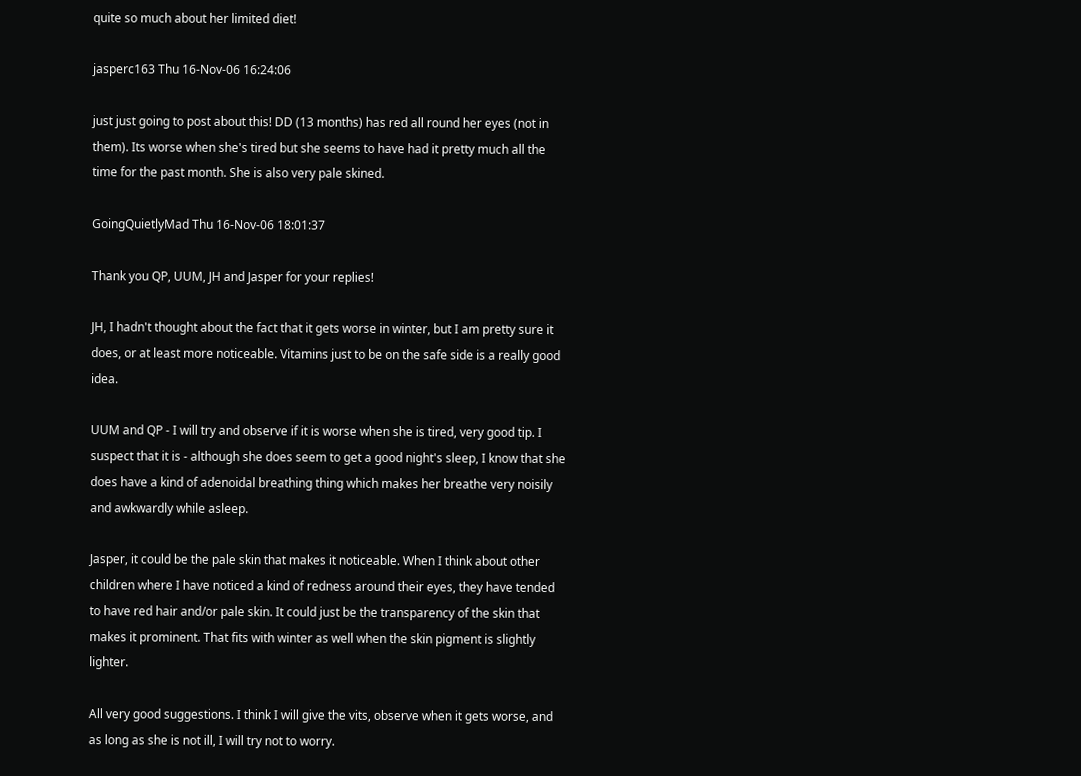quite so much about her limited diet!

jasperc163 Thu 16-Nov-06 16:24:06

just just going to post about this! DD (13 months) has red all round her eyes (not in them). Its worse when she's tired but she seems to have had it pretty much all the time for the past month. She is also very pale skined.

GoingQuietlyMad Thu 16-Nov-06 18:01:37

Thank you QP, UUM, JH and Jasper for your replies!

JH, I hadn't thought about the fact that it gets worse in winter, but I am pretty sure it does, or at least more noticeable. Vitamins just to be on the safe side is a really good idea.

UUM and QP - I will try and observe if it is worse when she is tired, very good tip. I suspect that it is - although she does seem to get a good night's sleep, I know that she does have a kind of adenoidal breathing thing which makes her breathe very noisily and awkwardly while asleep.

Jasper, it could be the pale skin that makes it noticeable. When I think about other children where I have noticed a kind of redness around their eyes, they have tended to have red hair and/or pale skin. It could just be the transparency of the skin that makes it prominent. That fits with winter as well when the skin pigment is slightly lighter.

All very good suggestions. I think I will give the vits, observe when it gets worse, and as long as she is not ill, I will try not to worry.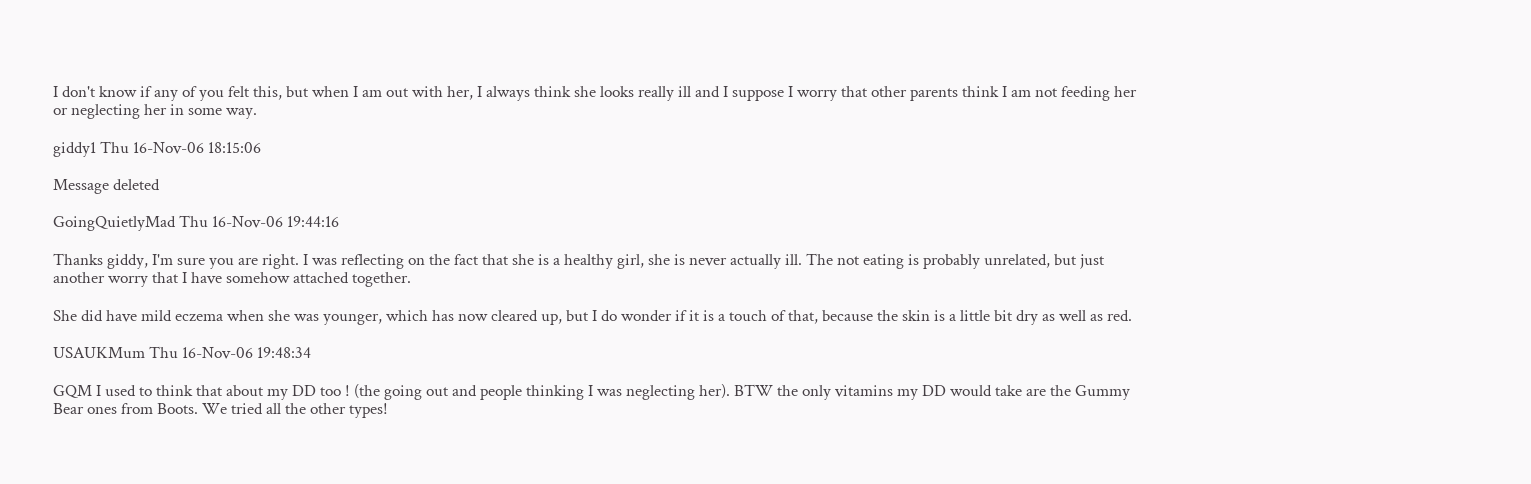I don't know if any of you felt this, but when I am out with her, I always think she looks really ill and I suppose I worry that other parents think I am not feeding her or neglecting her in some way.

giddy1 Thu 16-Nov-06 18:15:06

Message deleted

GoingQuietlyMad Thu 16-Nov-06 19:44:16

Thanks giddy, I'm sure you are right. I was reflecting on the fact that she is a healthy girl, she is never actually ill. The not eating is probably unrelated, but just another worry that I have somehow attached together.

She did have mild eczema when she was younger, which has now cleared up, but I do wonder if it is a touch of that, because the skin is a little bit dry as well as red.

USAUKMum Thu 16-Nov-06 19:48:34

GQM I used to think that about my DD too ! (the going out and people thinking I was neglecting her). BTW the only vitamins my DD would take are the Gummy Bear ones from Boots. We tried all the other types!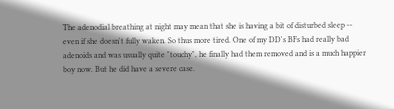The adenodial breathing at night may mean that she is having a bit of disturbed sleep -- even if she doesn't fully waken. So thus more tired. One of my DD's BFs had really bad adenoids and was usually quite "touchy", he finally had them removed and is a much happier boy now. But he did have a severe case.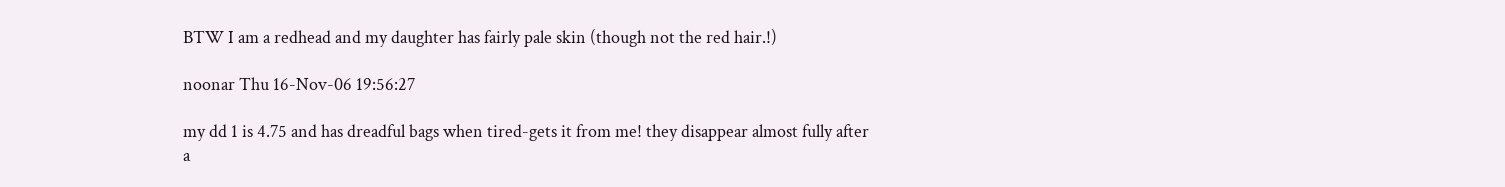BTW I am a redhead and my daughter has fairly pale skin (though not the red hair.!)

noonar Thu 16-Nov-06 19:56:27

my dd 1 is 4.75 and has dreadful bags when tired-gets it from me! they disappear almost fully after a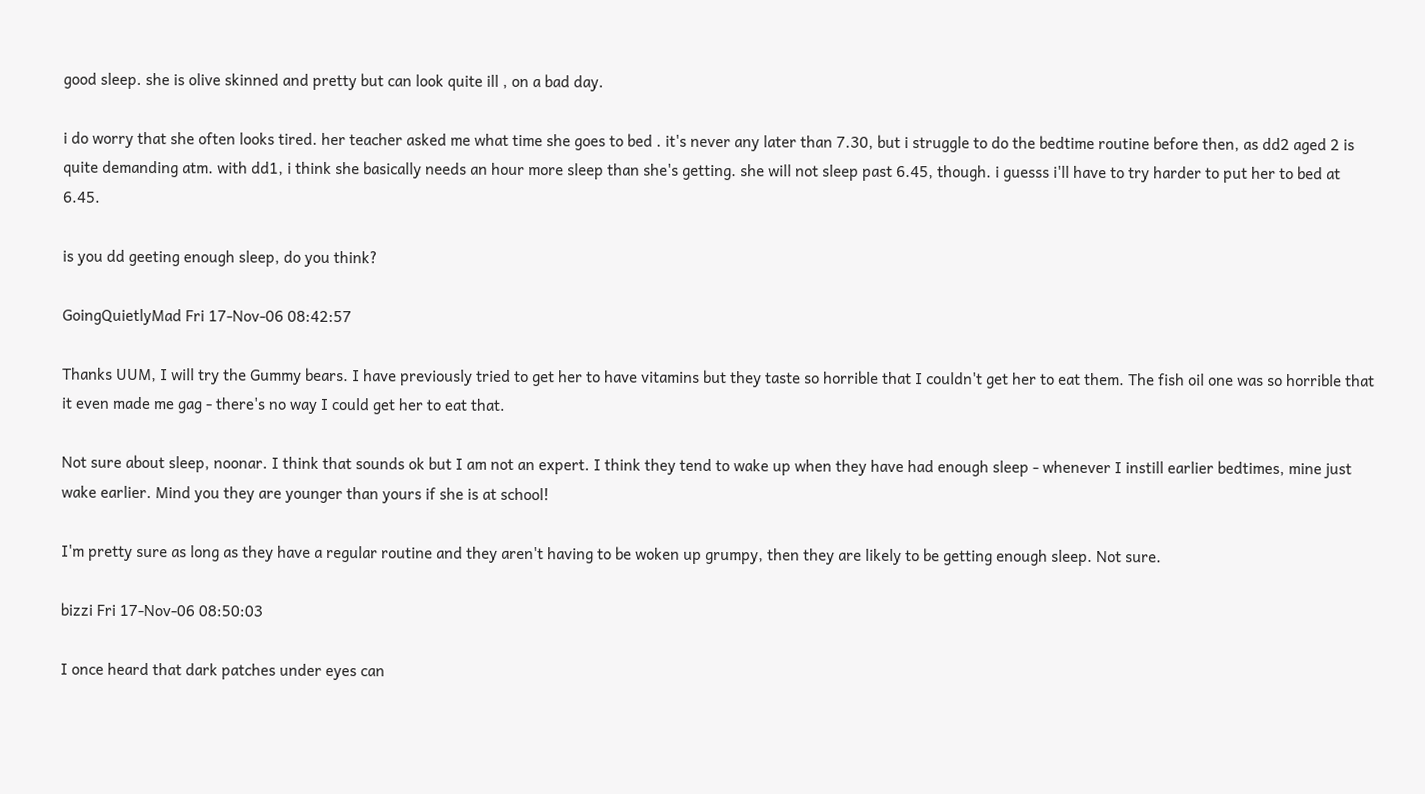good sleep. she is olive skinned and pretty but can look quite ill , on a bad day.

i do worry that she often looks tired. her teacher asked me what time she goes to bed . it's never any later than 7.30, but i struggle to do the bedtime routine before then, as dd2 aged 2 is quite demanding atm. with dd1, i think she basically needs an hour more sleep than she's getting. she will not sleep past 6.45, though. i guesss i'll have to try harder to put her to bed at 6.45.

is you dd geeting enough sleep, do you think?

GoingQuietlyMad Fri 17-Nov-06 08:42:57

Thanks UUM, I will try the Gummy bears. I have previously tried to get her to have vitamins but they taste so horrible that I couldn't get her to eat them. The fish oil one was so horrible that it even made me gag - there's no way I could get her to eat that.

Not sure about sleep, noonar. I think that sounds ok but I am not an expert. I think they tend to wake up when they have had enough sleep - whenever I instill earlier bedtimes, mine just wake earlier. Mind you they are younger than yours if she is at school!

I'm pretty sure as long as they have a regular routine and they aren't having to be woken up grumpy, then they are likely to be getting enough sleep. Not sure.

bizzi Fri 17-Nov-06 08:50:03

I once heard that dark patches under eyes can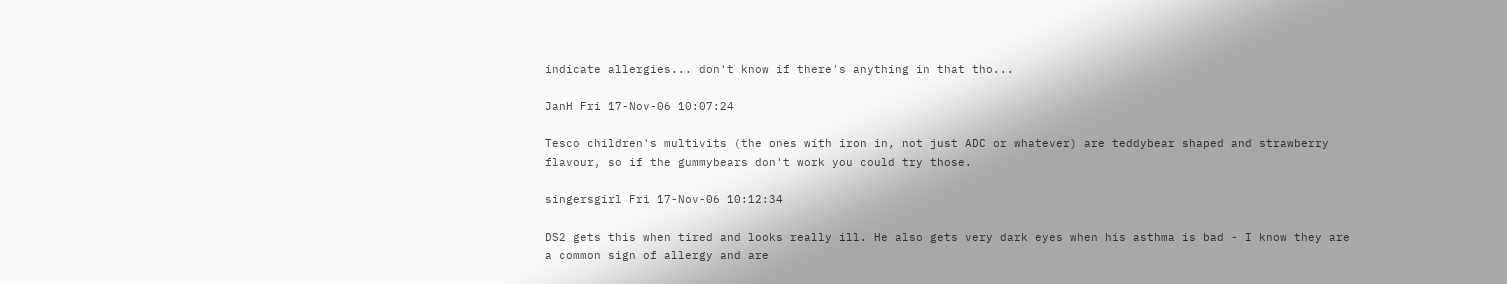indicate allergies... don't know if there's anything in that tho...

JanH Fri 17-Nov-06 10:07:24

Tesco children's multivits (the ones with iron in, not just ADC or whatever) are teddybear shaped and strawberry flavour, so if the gummybears don't work you could try those.

singersgirl Fri 17-Nov-06 10:12:34

DS2 gets this when tired and looks really ill. He also gets very dark eyes when his asthma is bad - I know they are a common sign of allergy and are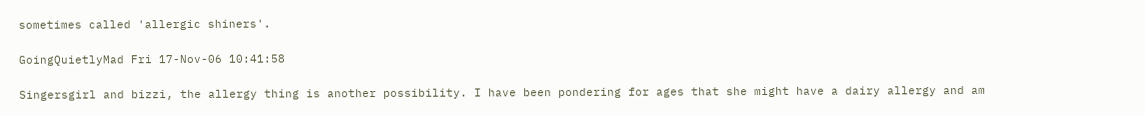sometimes called 'allergic shiners'.

GoingQuietlyMad Fri 17-Nov-06 10:41:58

Singersgirl and bizzi, the allergy thing is another possibility. I have been pondering for ages that she might have a dairy allergy and am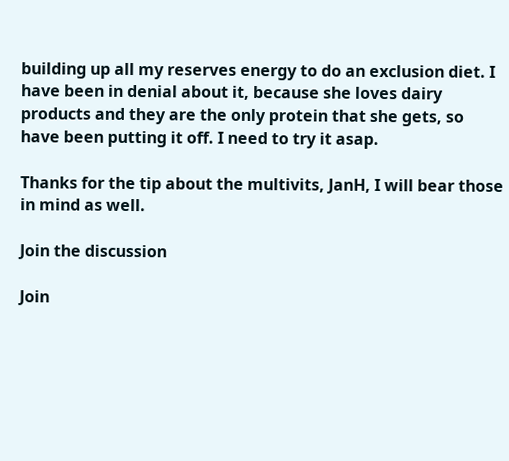building up all my reserves energy to do an exclusion diet. I have been in denial about it, because she loves dairy products and they are the only protein that she gets, so have been putting it off. I need to try it asap.

Thanks for the tip about the multivits, JanH, I will bear those in mind as well.

Join the discussion

Join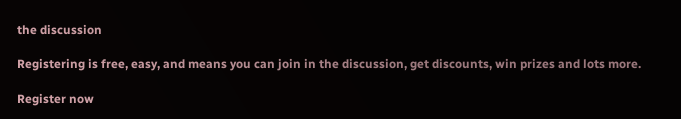the discussion

Registering is free, easy, and means you can join in the discussion, get discounts, win prizes and lots more.

Register now